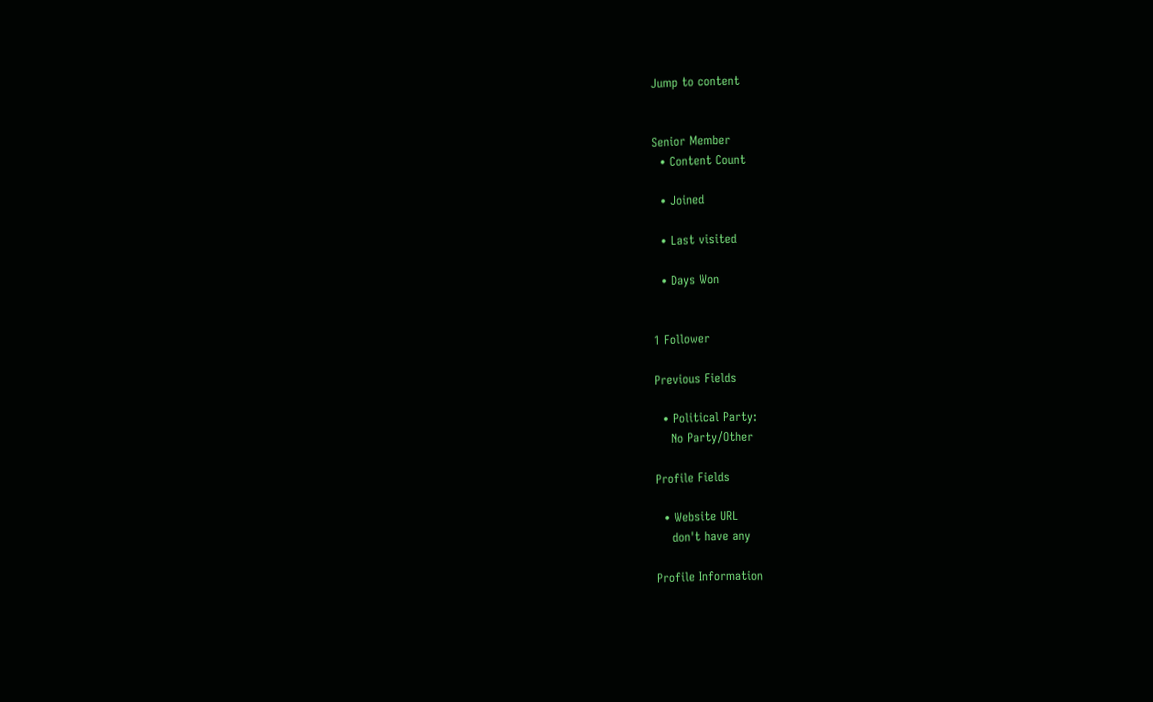Jump to content


Senior Member
  • Content Count

  • Joined

  • Last visited

  • Days Won


1 Follower

Previous Fields

  • Political Party:
    No Party/Other

Profile Fields

  • Website URL
    don't have any

Profile Information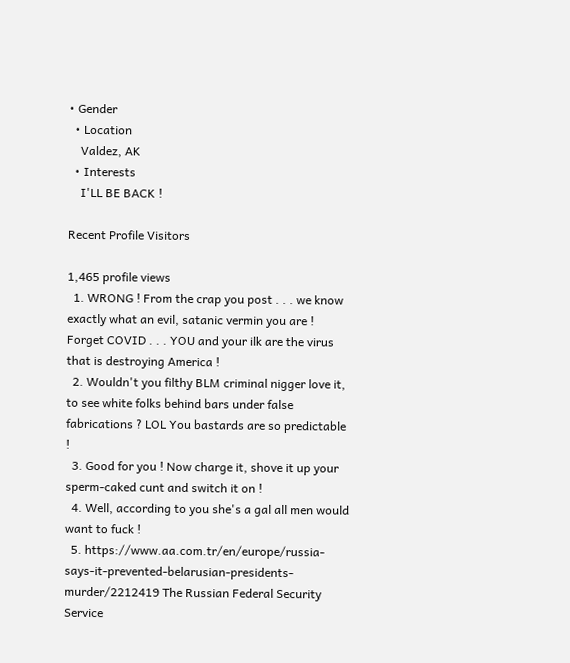• Gender
  • Location
    Valdez, AK
  • Interests
    I'LL BE BACK !

Recent Profile Visitors

1,465 profile views
  1. WRONG ! From the crap you post . . . we know exactly what an evil, satanic vermin you are ! Forget COVID . . . YOU and your ilk are the virus that is destroying America !
  2. Wouldn't you filthy BLM criminal nigger love it, to see white folks behind bars under false fabrications ? LOL You bastards are so predictable !
  3. Good for you ! Now charge it, shove it up your sperm-caked cunt and switch it on !
  4. Well, according to you she's a gal all men would want to fuck !
  5. https://www.aa.com.tr/en/europe/russia-says-it-prevented-belarusian-presidents-murder/2212419 The Russian Federal Security Service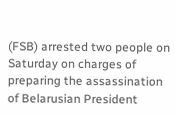(FSB) arrested two people on Saturday on charges of preparing the assassination of Belarusian President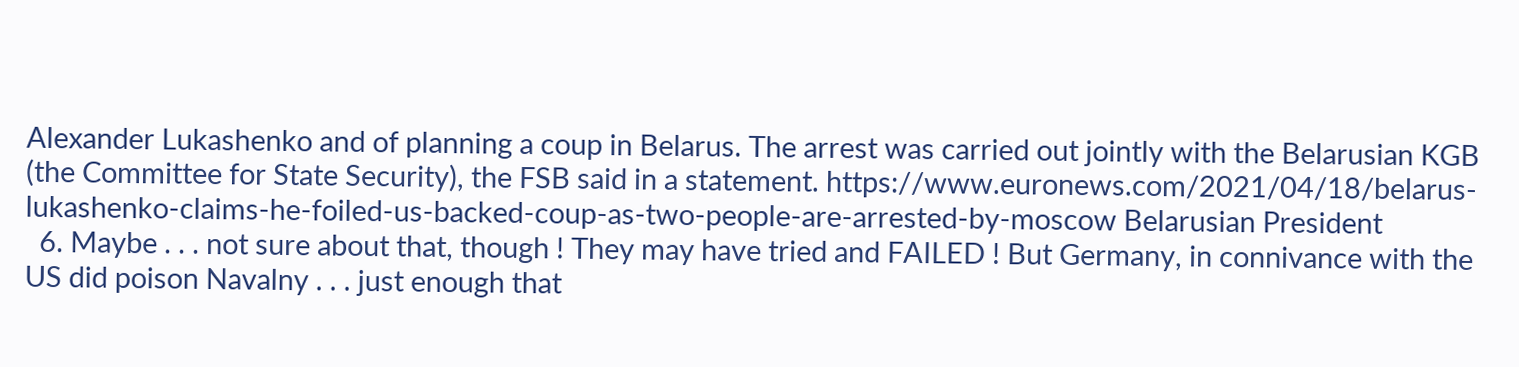Alexander Lukashenko and of planning a coup in Belarus. The arrest was carried out jointly with the Belarusian KGB (the Committee for State Security), the FSB said in a statement. https://www.euronews.com/2021/04/18/belarus-lukashenko-claims-he-foiled-us-backed-coup-as-two-people-are-arrested-by-moscow Belarusian President
  6. Maybe . . . not sure about that, though ! They may have tried and FAILED ! But Germany, in connivance with the US did poison Navalny . . . just enough that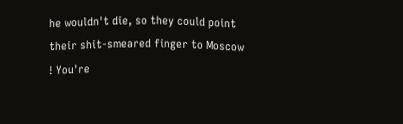he wouldn't die, so they could point their shit-smeared finger to Moscow ! You're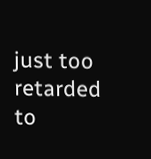just too retarded to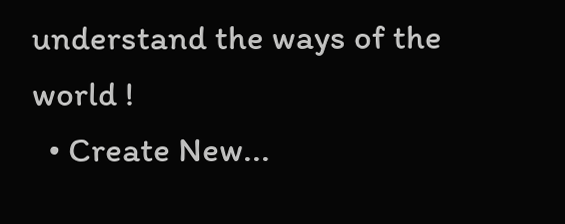understand the ways of the world !
  • Create New...